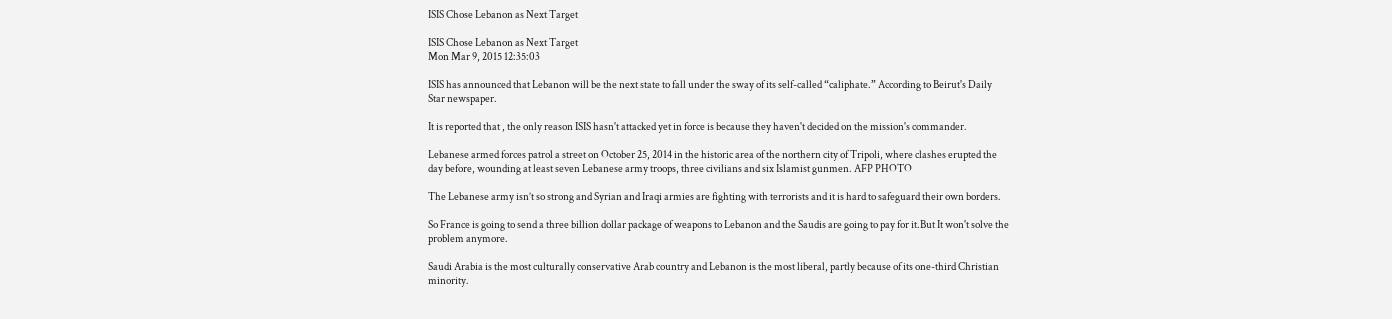ISIS Chose Lebanon as Next Target

ISIS Chose Lebanon as Next Target
Mon Mar 9, 2015 12:35:03

ISIS has announced that Lebanon will be the next state to fall under the sway of its self-called “caliphate.” According to Beirut's Daily Star newspaper.

It is reported that , the only reason ISIS hasn't attacked yet in force is because they haven't decided on the mission's commander.

Lebanese armed forces patrol a street on October 25, 2014 in the historic area of the northern city of Tripoli, where clashes erupted the day before, wounding at least seven Lebanese army troops, three civilians and six Islamist gunmen. AFP PHOTO

The Lebanese army isn’t so strong and Syrian and Iraqi armies are fighting with terrorists and it is hard to safeguard their own borders.

So France is going to send a three billion dollar package of weapons to Lebanon and the Saudis are going to pay for it.But It won't solve the problem anymore.

Saudi Arabia is the most culturally conservative Arab country and Lebanon is the most liberal, partly because of its one-third Christian minority.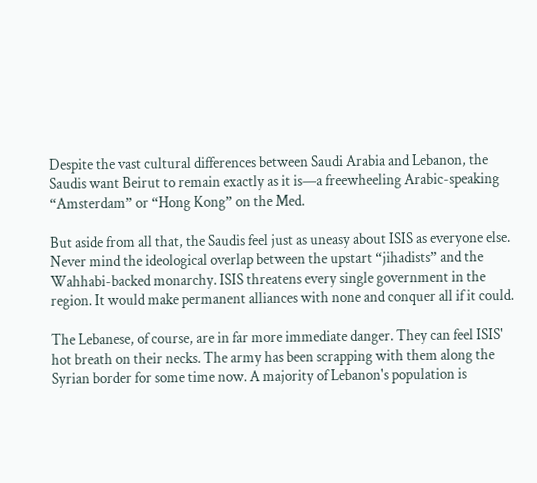Despite the vast cultural differences between Saudi Arabia and Lebanon, the Saudis want Beirut to remain exactly as it is—a freewheeling Arabic-speaking “Amsterdam” or “Hong Kong” on the Med.

But aside from all that, the Saudis feel just as uneasy about ISIS as everyone else. Never mind the ideological overlap between the upstart “jihadists” and the Wahhabi-backed monarchy. ISIS threatens every single government in the region. It would make permanent alliances with none and conquer all if it could.

The Lebanese, of course, are in far more immediate danger. They can feel ISIS' hot breath on their necks. The army has been scrapping with them along the Syrian border for some time now. A majority of Lebanon's population is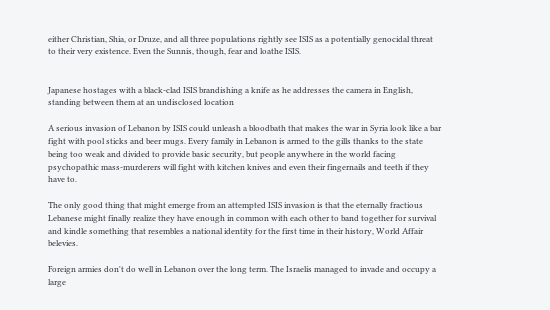either Christian, Shia, or Druze, and all three populations rightly see ISIS as a potentially genocidal threat to their very existence. Even the Sunnis, though, fear and loathe ISIS.


Japanese hostages with a black-clad ISIS brandishing a knife as he addresses the camera in English, standing between them at an undisclosed location

A serious invasion of Lebanon by ISIS could unleash a bloodbath that makes the war in Syria look like a bar fight with pool sticks and beer mugs. Every family in Lebanon is armed to the gills thanks to the state being too weak and divided to provide basic security, but people anywhere in the world facing psychopathic mass-murderers will fight with kitchen knives and even their fingernails and teeth if they have to.

The only good thing that might emerge from an attempted ISIS invasion is that the eternally fractious Lebanese might finally realize they have enough in common with each other to band together for survival and kindle something that resembles a national identity for the first time in their history, World Affair belevies.

Foreign armies don't do well in Lebanon over the long term. The Israelis managed to invade and occupy a large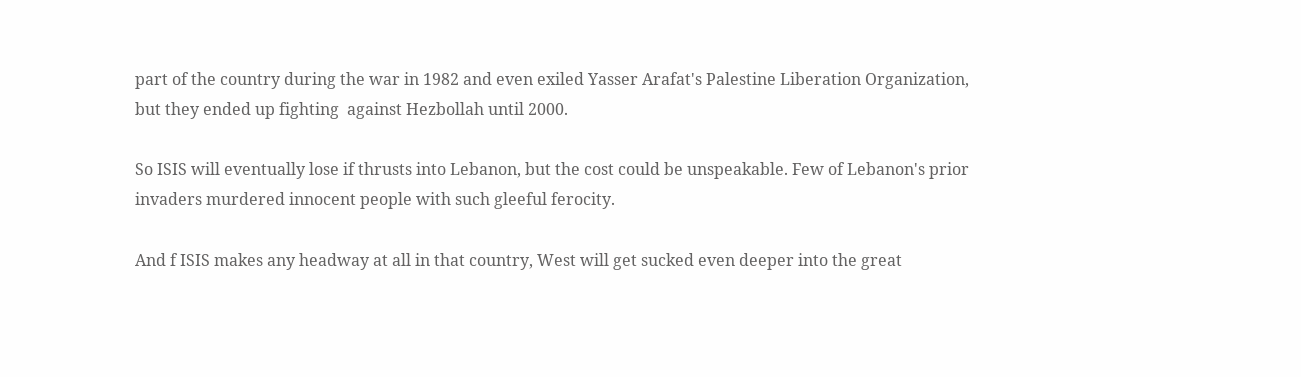part of the country during the war in 1982 and even exiled Yasser Arafat's Palestine Liberation Organization, but they ended up fighting  against Hezbollah until 2000.

So ISIS will eventually lose if thrusts into Lebanon, but the cost could be unspeakable. Few of Lebanon's prior invaders murdered innocent people with such gleeful ferocity.

And f ISIS makes any headway at all in that country, West will get sucked even deeper into the great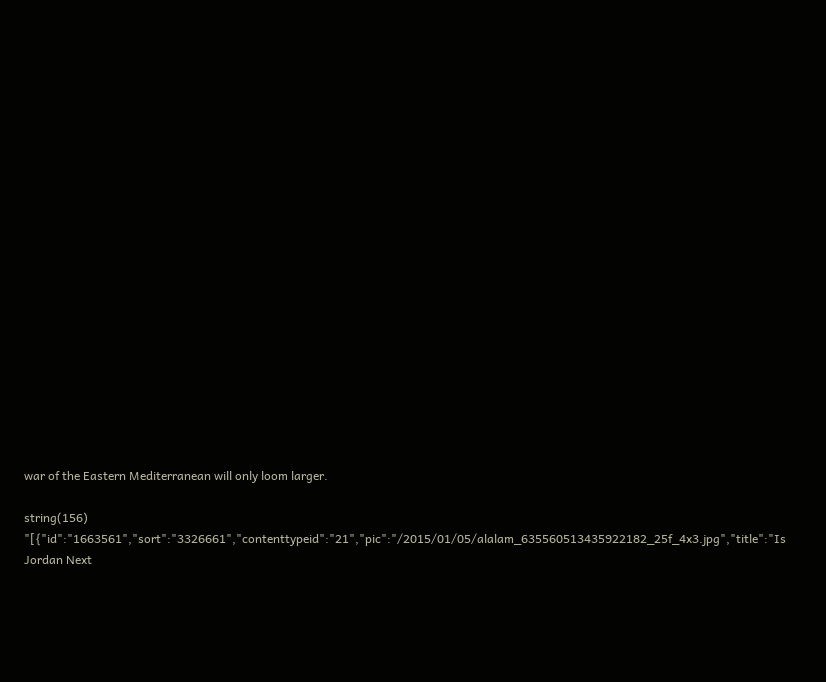war of the Eastern Mediterranean will only loom larger.

string(156) "[{"id":"1663561","sort":"3326661","contenttypeid":"21","pic":"/2015/01/05/alalam_635560513435922182_25f_4x3.jpg","title":"Is Jordan Next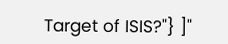Target of ISIS?"} ]"